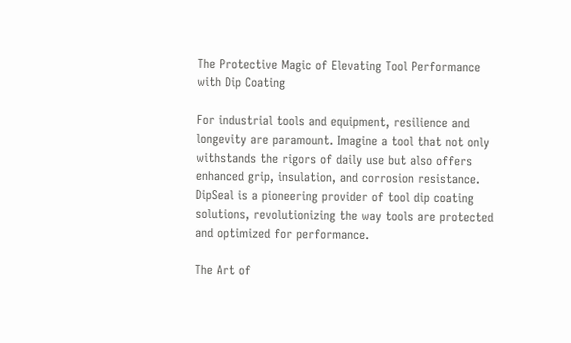The Protective Magic of Elevating Tool Performance with Dip Coating

For industrial tools and equipment, resilience and longevity are paramount. Imagine a tool that not only withstands the rigors of daily use but also offers enhanced grip, insulation, and corrosion resistance. DipSeal is a pioneering provider of tool dip coating solutions, revolutionizing the way tools are protected and optimized for performance.

The Art of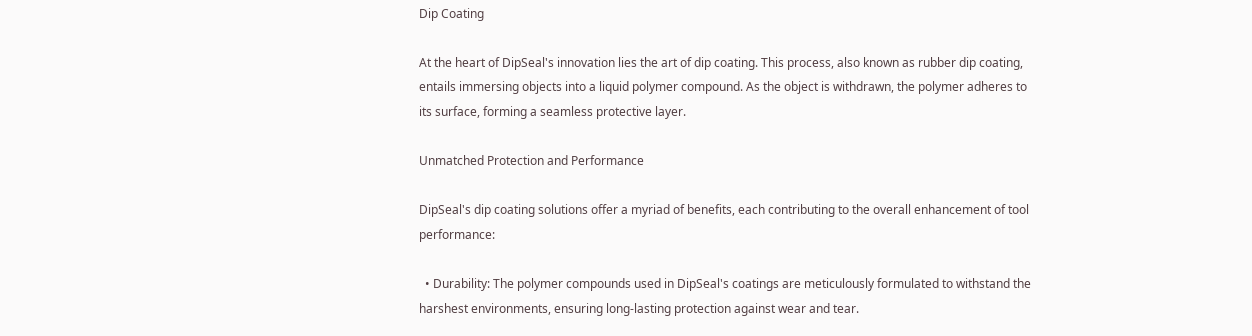Dip Coating

At the heart of DipSeal's innovation lies the art of dip coating. This process, also known as rubber dip coating, entails immersing objects into a liquid polymer compound. As the object is withdrawn, the polymer adheres to its surface, forming a seamless protective layer.

Unmatched Protection and Performance

DipSeal's dip coating solutions offer a myriad of benefits, each contributing to the overall enhancement of tool performance:

  • Durability: The polymer compounds used in DipSeal's coatings are meticulously formulated to withstand the harshest environments, ensuring long-lasting protection against wear and tear.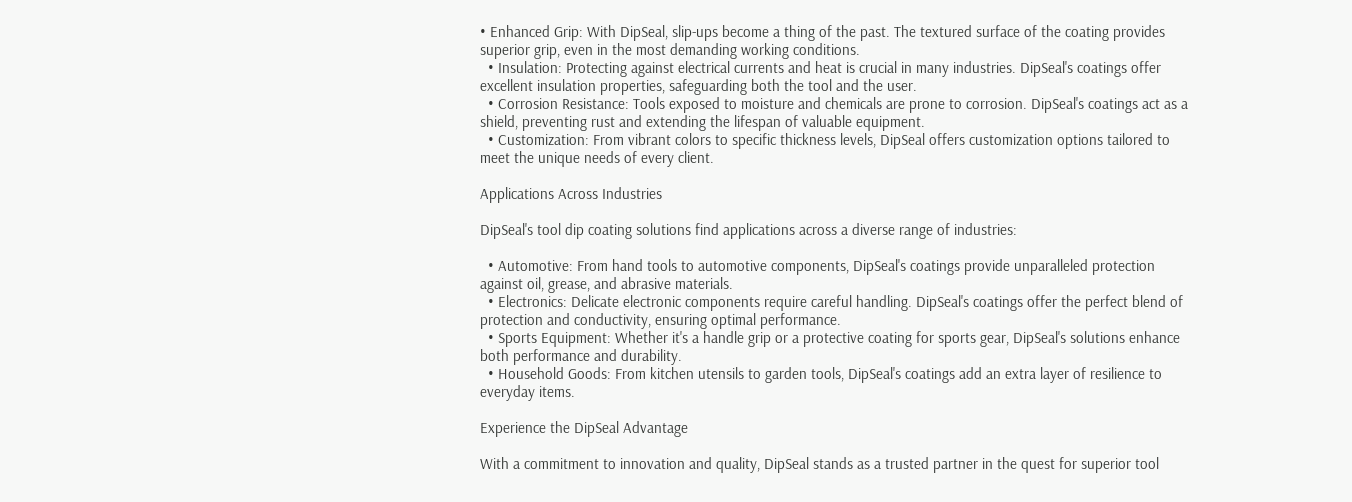• Enhanced Grip: With DipSeal, slip-ups become a thing of the past. The textured surface of the coating provides superior grip, even in the most demanding working conditions.
  • Insulation: Protecting against electrical currents and heat is crucial in many industries. DipSeal's coatings offer excellent insulation properties, safeguarding both the tool and the user.
  • Corrosion Resistance: Tools exposed to moisture and chemicals are prone to corrosion. DipSeal's coatings act as a shield, preventing rust and extending the lifespan of valuable equipment.
  • Customization: From vibrant colors to specific thickness levels, DipSeal offers customization options tailored to meet the unique needs of every client.

Applications Across Industries

DipSeal's tool dip coating solutions find applications across a diverse range of industries:

  • Automotive: From hand tools to automotive components, DipSeal's coatings provide unparalleled protection against oil, grease, and abrasive materials.
  • Electronics: Delicate electronic components require careful handling. DipSeal's coatings offer the perfect blend of protection and conductivity, ensuring optimal performance.
  • Sports Equipment: Whether it's a handle grip or a protective coating for sports gear, DipSeal's solutions enhance both performance and durability.
  • Household Goods: From kitchen utensils to garden tools, DipSeal's coatings add an extra layer of resilience to everyday items.

Experience the DipSeal Advantage

With a commitment to innovation and quality, DipSeal stands as a trusted partner in the quest for superior tool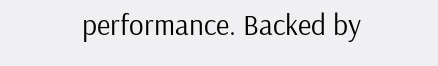performance. Backed by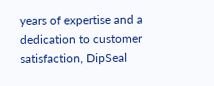years of expertise and a dedication to customer satisfaction, DipSeal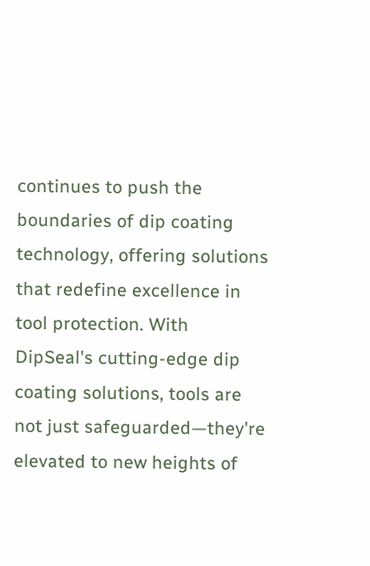continues to push the boundaries of dip coating technology, offering solutions that redefine excellence in tool protection. With DipSeal's cutting-edge dip coating solutions, tools are not just safeguarded—they're elevated to new heights of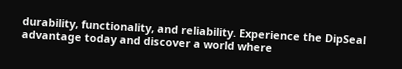durability, functionality, and reliability. Experience the DipSeal advantage today and discover a world where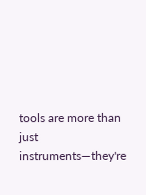tools are more than just instruments—they're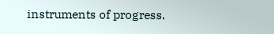instruments of progress.